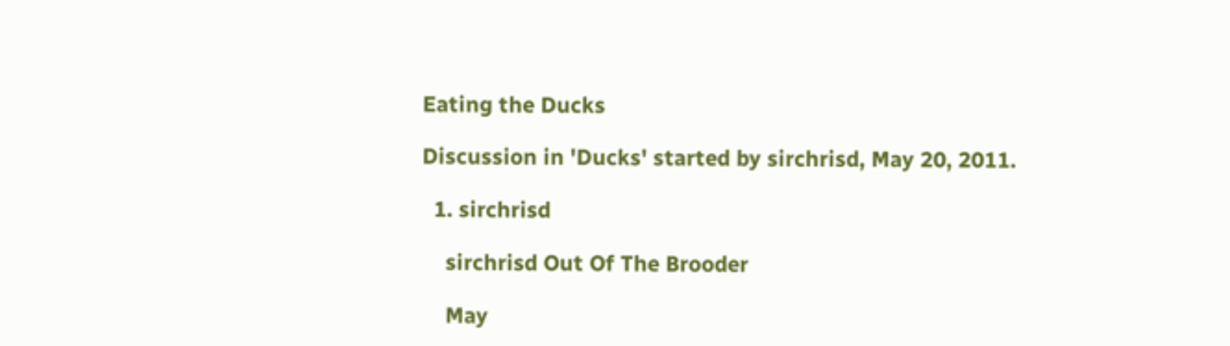Eating the Ducks

Discussion in 'Ducks' started by sirchrisd, May 20, 2011.

  1. sirchrisd

    sirchrisd Out Of The Brooder

    May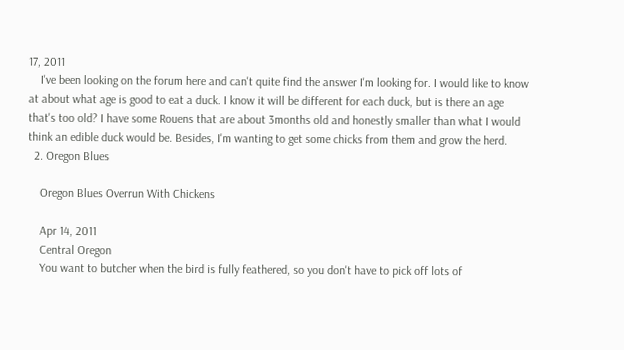17, 2011
    I've been looking on the forum here and can't quite find the answer I'm looking for. I would like to know at about what age is good to eat a duck. I know it will be different for each duck, but is there an age that's too old? I have some Rouens that are about 3months old and honestly smaller than what I would think an edible duck would be. Besides, I'm wanting to get some chicks from them and grow the herd.
  2. Oregon Blues

    Oregon Blues Overrun With Chickens

    Apr 14, 2011
    Central Oregon
    You want to butcher when the bird is fully feathered, so you don't have to pick off lots of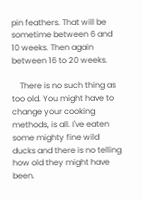pin feathers. That will be sometime between 6 and 10 weeks. Then again between 16 to 20 weeks.

    There is no such thing as too old. You might have to change your cooking methods, is all. I've eaten some mighty fine wild ducks and there is no telling how old they might have been.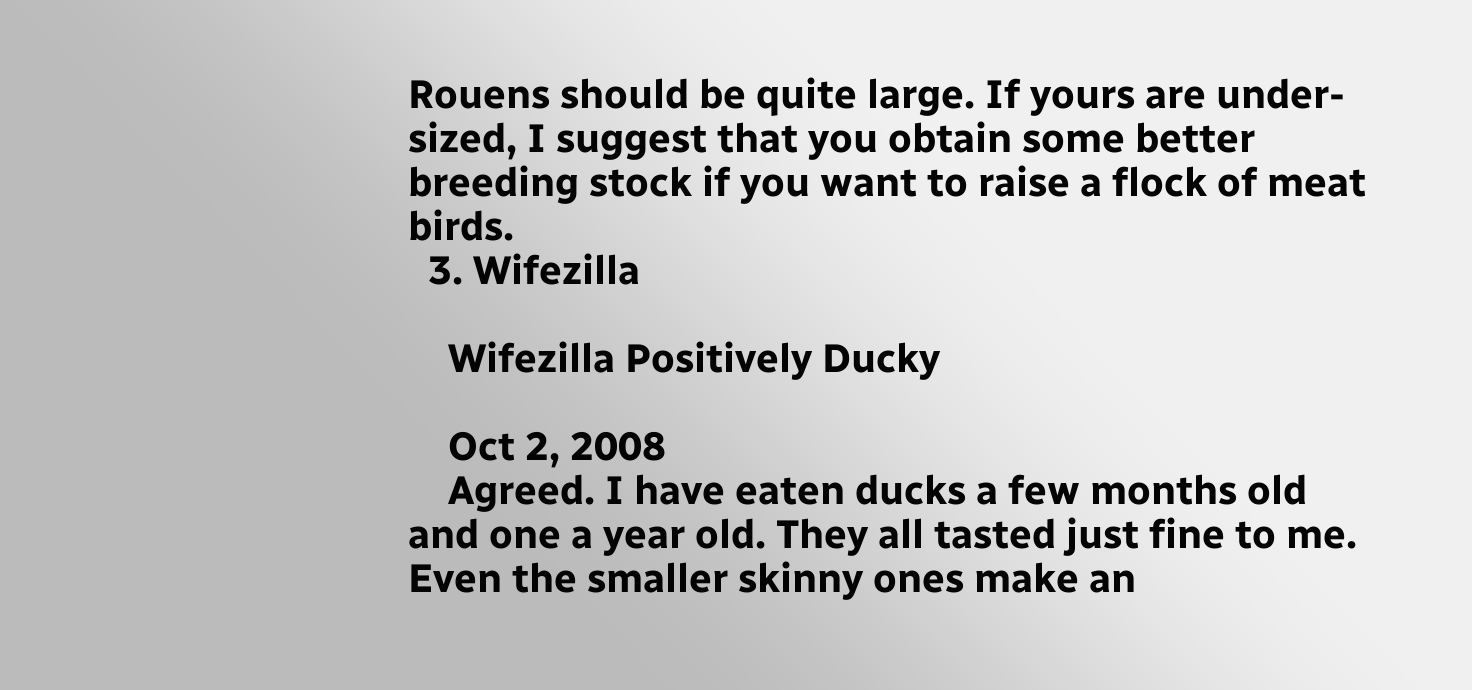Rouens should be quite large. If yours are under-sized, I suggest that you obtain some better breeding stock if you want to raise a flock of meat birds.
  3. Wifezilla

    Wifezilla Positively Ducky

    Oct 2, 2008
    Agreed. I have eaten ducks a few months old and one a year old. They all tasted just fine to me. Even the smaller skinny ones make an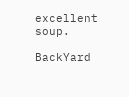excellent soup.

BackYard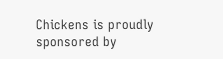Chickens is proudly sponsored by